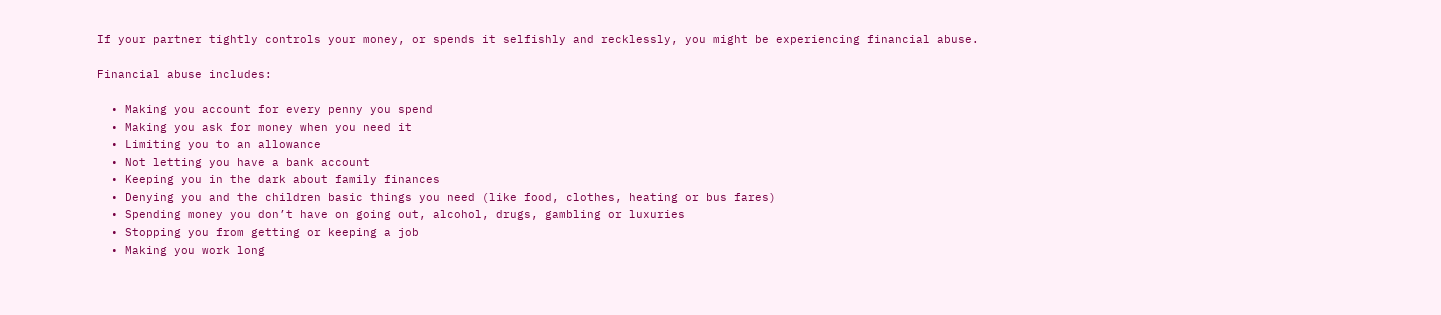If your partner tightly controls your money, or spends it selfishly and recklessly, you might be experiencing financial abuse.

Financial abuse includes:

  • Making you account for every penny you spend
  • Making you ask for money when you need it
  • Limiting you to an allowance
  • Not letting you have a bank account
  • Keeping you in the dark about family finances
  • Denying you and the children basic things you need (like food, clothes, heating or bus fares)
  • Spending money you don’t have on going out, alcohol, drugs, gambling or luxuries
  • Stopping you from getting or keeping a job
  • Making you work long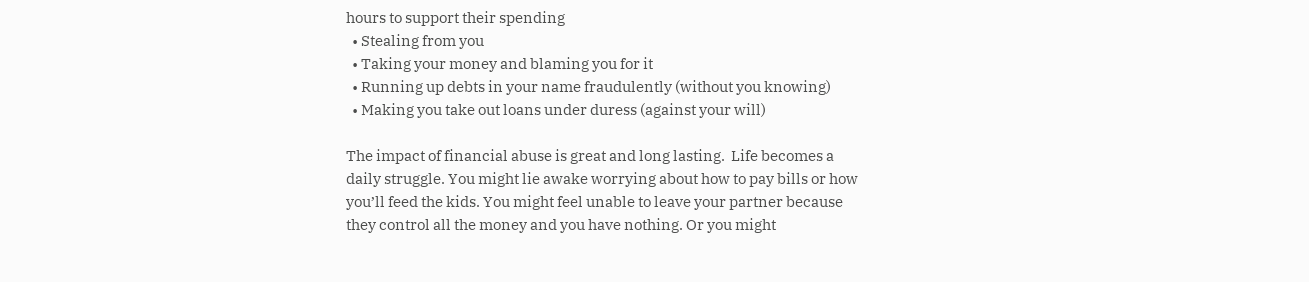hours to support their spending
  • Stealing from you
  • Taking your money and blaming you for it
  • Running up debts in your name fraudulently (without you knowing)
  • Making you take out loans under duress (against your will)

The impact of financial abuse is great and long lasting.  Life becomes a daily struggle. You might lie awake worrying about how to pay bills or how you’ll feed the kids. You might feel unable to leave your partner because they control all the money and you have nothing. Or you might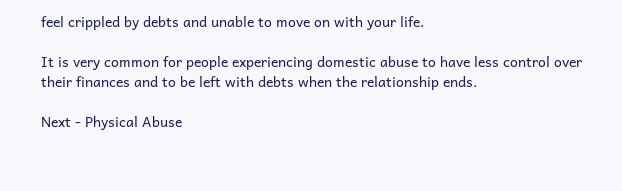feel crippled by debts and unable to move on with your life.

It is very common for people experiencing domestic abuse to have less control over their finances and to be left with debts when the relationship ends.

Next - Physical Abuse